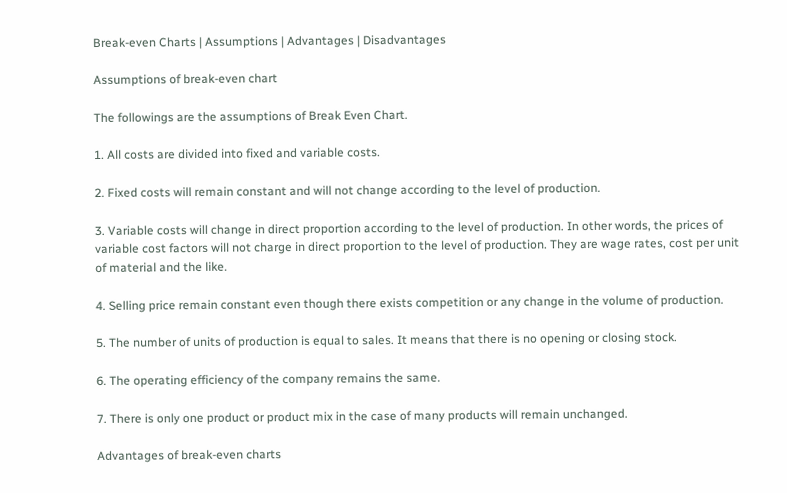Break-even Charts | Assumptions | Advantages | Disadvantages

Assumptions of break-even chart

The followings are the assumptions of Break Even Chart.

1. All costs are divided into fixed and variable costs.

2. Fixed costs will remain constant and will not change according to the level of production.

3. Variable costs will change in direct proportion according to the level of production. In other words, the prices of variable cost factors will not charge in direct proportion to the level of production. They are wage rates, cost per unit of material and the like.

4. Selling price remain constant even though there exists competition or any change in the volume of production.

5. The number of units of production is equal to sales. It means that there is no opening or closing stock.

6. The operating efficiency of the company remains the same.

7. There is only one product or product mix in the case of many products will remain unchanged.

Advantages of break-even charts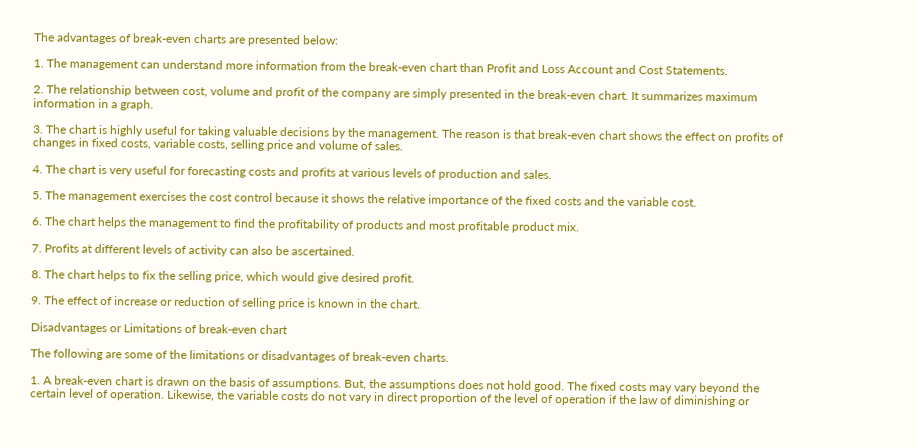The advantages of break-even charts are presented below:

1. The management can understand more information from the break-even chart than Profit and Loss Account and Cost Statements.

2. The relationship between cost, volume and profit of the company are simply presented in the break-even chart. It summarizes maximum information in a graph.

3. The chart is highly useful for taking valuable decisions by the management. The reason is that break-even chart shows the effect on profits of changes in fixed costs, variable costs, selling price and volume of sales.

4. The chart is very useful for forecasting costs and profits at various levels of production and sales.

5. The management exercises the cost control because it shows the relative importance of the fixed costs and the variable cost.

6. The chart helps the management to find the profitability of products and most profitable product mix.

7. Profits at different levels of activity can also be ascertained.

8. The chart helps to fix the selling price, which would give desired profit.

9. The effect of increase or reduction of selling price is known in the chart.

Disadvantages or Limitations of break-even chart

The following are some of the limitations or disadvantages of break-even charts.

1. A break-even chart is drawn on the basis of assumptions. But, the assumptions does not hold good. The fixed costs may vary beyond the certain level of operation. Likewise, the variable costs do not vary in direct proportion of the level of operation if the law of diminishing or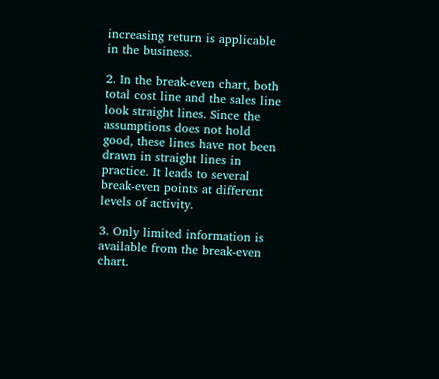increasing return is applicable in the business.

2. In the break-even chart, both total cost line and the sales line look straight lines. Since the assumptions does not hold good, these lines have not been drawn in straight lines in practice. It leads to several break-even points at different levels of activity.

3. Only limited information is available from the break-even chart.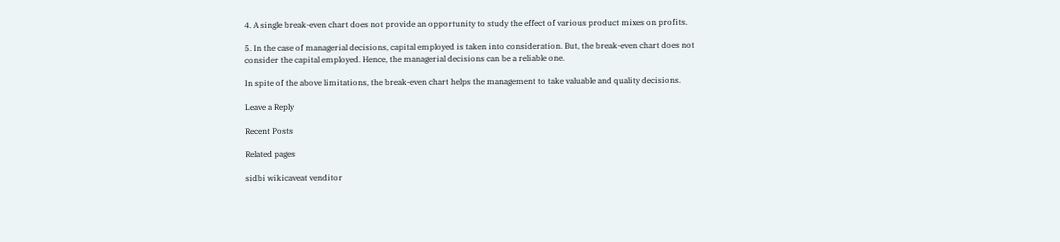4. A single break-even chart does not provide an opportunity to study the effect of various product mixes on profits.

5. In the case of managerial decisions, capital employed is taken into consideration. But, the break-even chart does not consider the capital employed. Hence, the managerial decisions can be a reliable one.

In spite of the above limitations, the break-even chart helps the management to take valuable and quality decisions.

Leave a Reply

Recent Posts

Related pages

sidbi wikicaveat venditor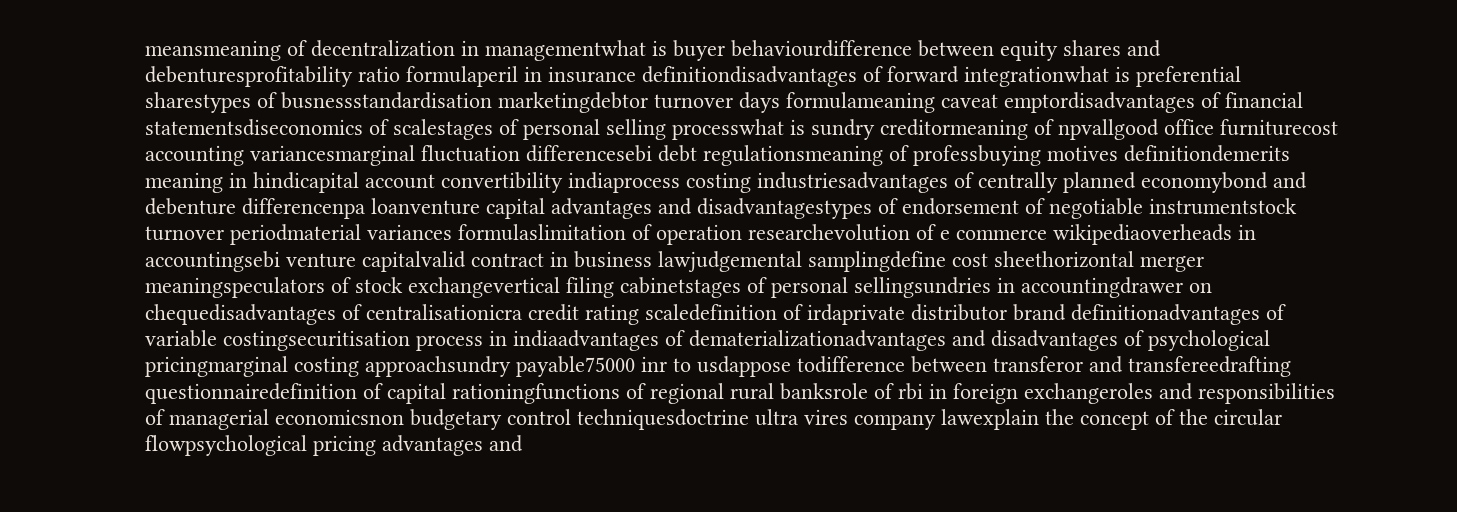meansmeaning of decentralization in managementwhat is buyer behaviourdifference between equity shares and debenturesprofitability ratio formulaperil in insurance definitiondisadvantages of forward integrationwhat is preferential sharestypes of busnessstandardisation marketingdebtor turnover days formulameaning caveat emptordisadvantages of financial statementsdiseconomics of scalestages of personal selling processwhat is sundry creditormeaning of npvallgood office furniturecost accounting variancesmarginal fluctuation differencesebi debt regulationsmeaning of professbuying motives definitiondemerits meaning in hindicapital account convertibility indiaprocess costing industriesadvantages of centrally planned economybond and debenture differencenpa loanventure capital advantages and disadvantagestypes of endorsement of negotiable instrumentstock turnover periodmaterial variances formulaslimitation of operation researchevolution of e commerce wikipediaoverheads in accountingsebi venture capitalvalid contract in business lawjudgemental samplingdefine cost sheethorizontal merger meaningspeculators of stock exchangevertical filing cabinetstages of personal sellingsundries in accountingdrawer on chequedisadvantages of centralisationicra credit rating scaledefinition of irdaprivate distributor brand definitionadvantages of variable costingsecuritisation process in indiaadvantages of dematerializationadvantages and disadvantages of psychological pricingmarginal costing approachsundry payable75000 inr to usdappose todifference between transferor and transfereedrafting questionnairedefinition of capital rationingfunctions of regional rural banksrole of rbi in foreign exchangeroles and responsibilities of managerial economicsnon budgetary control techniquesdoctrine ultra vires company lawexplain the concept of the circular flowpsychological pricing advantages and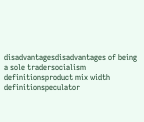disadvantagesdisadvantages of being a sole tradersocialism definitionsproduct mix width definitionspeculator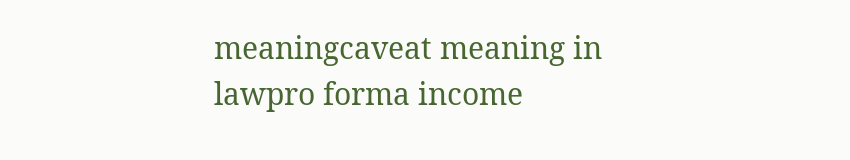meaningcaveat meaning in lawpro forma income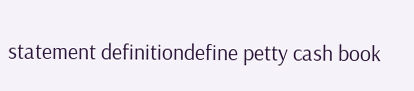statement definitiondefine petty cash book